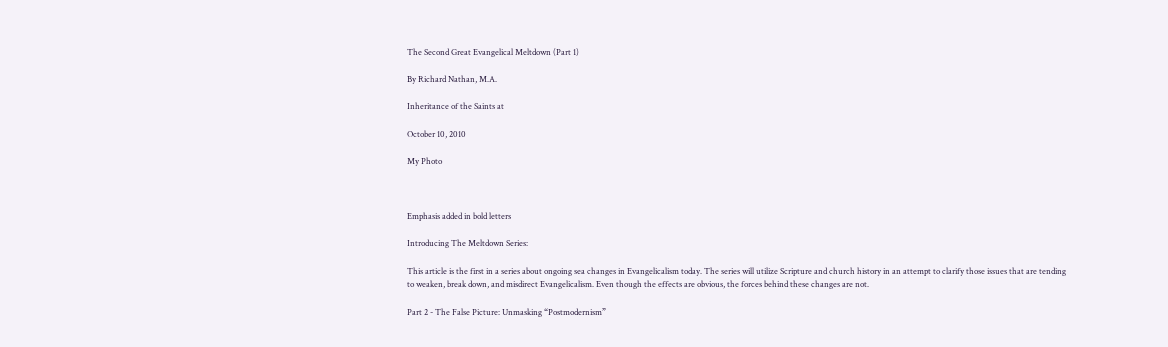The Second Great Evangelical Meltdown (Part 1)

By Richard Nathan, M.A.

Inheritance of the Saints at

October 10, 2010

My Photo



Emphasis added in bold letters

Introducing The Meltdown Series:

This article is the first in a series about ongoing sea changes in Evangelicalism today. The series will utilize Scripture and church history in an attempt to clarify those issues that are tending to weaken, break down, and misdirect Evangelicalism. Even though the effects are obvious, the forces behind these changes are not.

Part 2 - The False Picture: Unmasking “Postmodernism”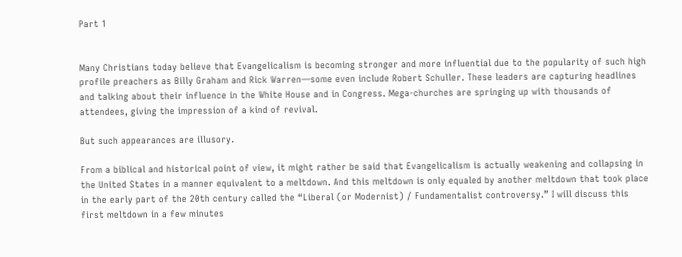Part 1


Many Christians today believe that Evangelicalism is becoming stronger and more influential due to the popularity of such high profile preachers as Billy Graham and Rick Warren—some even include Robert Schuller. These leaders are capturing headlines and talking about their influence in the White House and in Congress. Mega-churches are springing up with thousands of attendees, giving the impression of a kind of revival.

But such appearances are illusory.

From a biblical and historical point of view, it might rather be said that Evangelicalism is actually weakening and collapsing in the United States in a manner equivalent to a meltdown. And this meltdown is only equaled by another meltdown that took place in the early part of the 20th century called the “Liberal (or Modernist) / Fundamentalist controversy.” I will discuss this first meltdown in a few minutes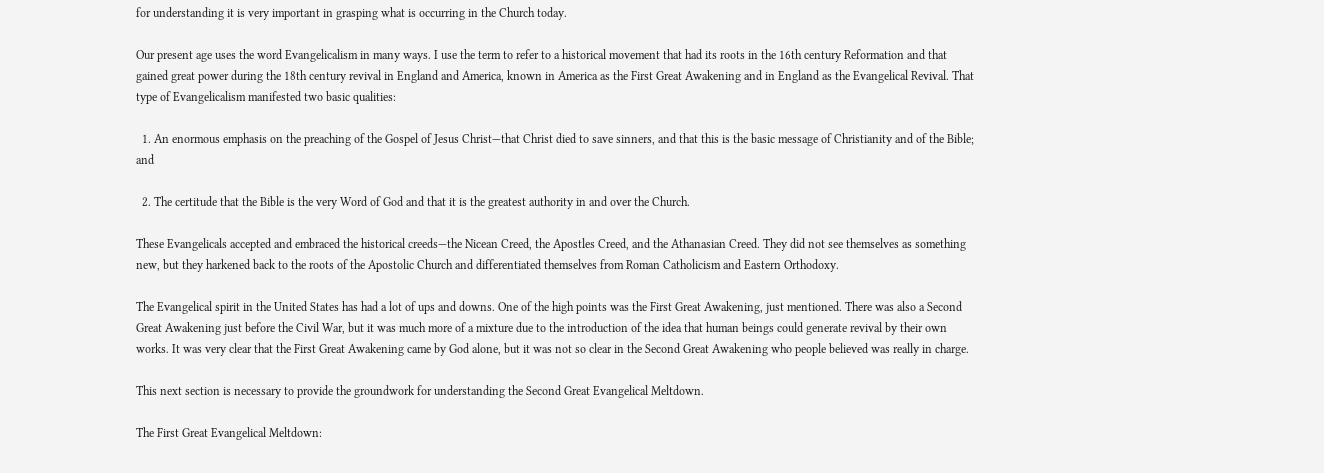for understanding it is very important in grasping what is occurring in the Church today.

Our present age uses the word Evangelicalism in many ways. I use the term to refer to a historical movement that had its roots in the 16th century Reformation and that gained great power during the 18th century revival in England and America, known in America as the First Great Awakening and in England as the Evangelical Revival. That type of Evangelicalism manifested two basic qualities:

  1. An enormous emphasis on the preaching of the Gospel of Jesus Christ—that Christ died to save sinners, and that this is the basic message of Christianity and of the Bible; and

  2. The certitude that the Bible is the very Word of God and that it is the greatest authority in and over the Church.

These Evangelicals accepted and embraced the historical creeds—the Nicean Creed, the Apostles Creed, and the Athanasian Creed. They did not see themselves as something new, but they harkened back to the roots of the Apostolic Church and differentiated themselves from Roman Catholicism and Eastern Orthodoxy.

The Evangelical spirit in the United States has had a lot of ups and downs. One of the high points was the First Great Awakening, just mentioned. There was also a Second Great Awakening just before the Civil War, but it was much more of a mixture due to the introduction of the idea that human beings could generate revival by their own works. It was very clear that the First Great Awakening came by God alone, but it was not so clear in the Second Great Awakening who people believed was really in charge.

This next section is necessary to provide the groundwork for understanding the Second Great Evangelical Meltdown.

The First Great Evangelical Meltdown: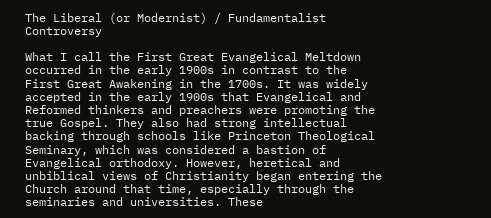The Liberal (or Modernist) / Fundamentalist Controversy

What I call the First Great Evangelical Meltdown occurred in the early 1900s in contrast to the First Great Awakening in the 1700s. It was widely accepted in the early 1900s that Evangelical and Reformed thinkers and preachers were promoting the true Gospel. They also had strong intellectual backing through schools like Princeton Theological Seminary, which was considered a bastion of Evangelical orthodoxy. However, heretical and unbiblical views of Christianity began entering the Church around that time, especially through the seminaries and universities. These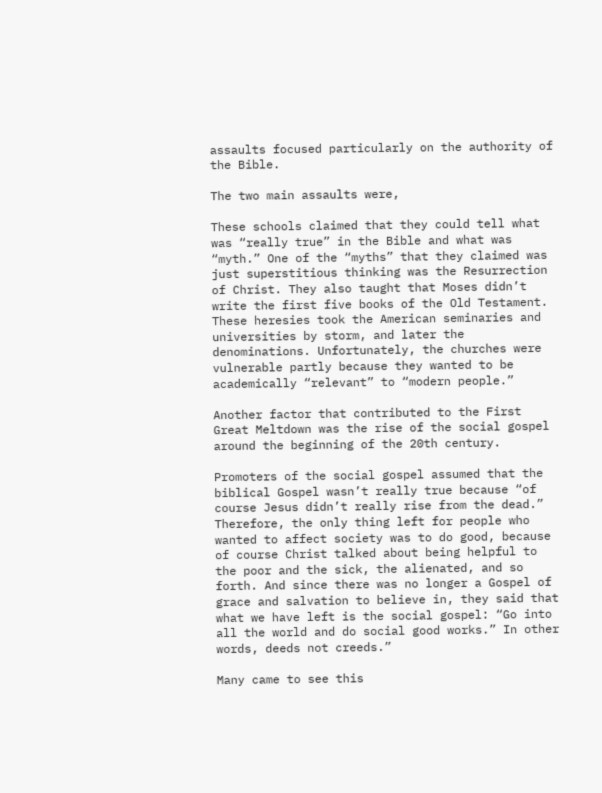assaults focused particularly on the authority of the Bible.

The two main assaults were,

These schools claimed that they could tell what was “really true” in the Bible and what was “myth.” One of the “myths” that they claimed was just superstitious thinking was the Resurrection of Christ. They also taught that Moses didn’t write the first five books of the Old Testament. These heresies took the American seminaries and universities by storm, and later the denominations. Unfortunately, the churches were vulnerable partly because they wanted to be academically “relevant” to “modern people.”

Another factor that contributed to the First Great Meltdown was the rise of the social gospel around the beginning of the 20th century.

Promoters of the social gospel assumed that the biblical Gospel wasn’t really true because “of course Jesus didn’t really rise from the dead.” Therefore, the only thing left for people who wanted to affect society was to do good, because of course Christ talked about being helpful to the poor and the sick, the alienated, and so forth. And since there was no longer a Gospel of grace and salvation to believe in, they said that what we have left is the social gospel: “Go into all the world and do social good works.” In other words, deeds not creeds.”

Many came to see this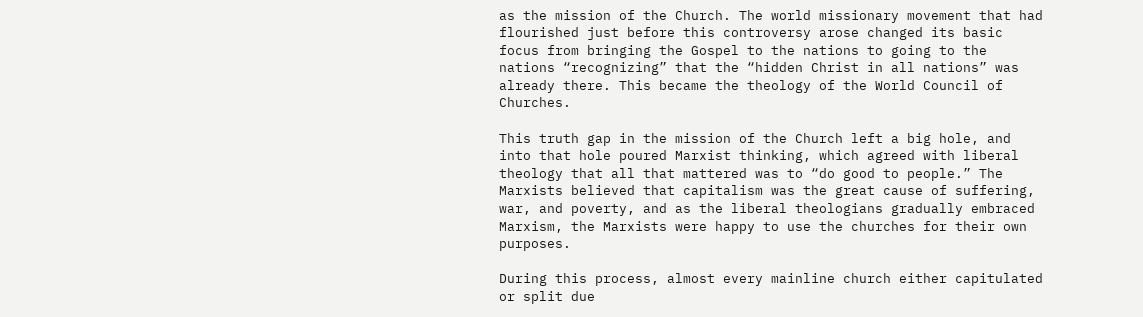as the mission of the Church. The world missionary movement that had flourished just before this controversy arose changed its basic focus from bringing the Gospel to the nations to going to the nations “recognizing” that the “hidden Christ in all nations” was already there. This became the theology of the World Council of Churches.

This truth gap in the mission of the Church left a big hole, and into that hole poured Marxist thinking, which agreed with liberal theology that all that mattered was to “do good to people.” The Marxists believed that capitalism was the great cause of suffering, war, and poverty, and as the liberal theologians gradually embraced Marxism, the Marxists were happy to use the churches for their own purposes.

During this process, almost every mainline church either capitulated or split due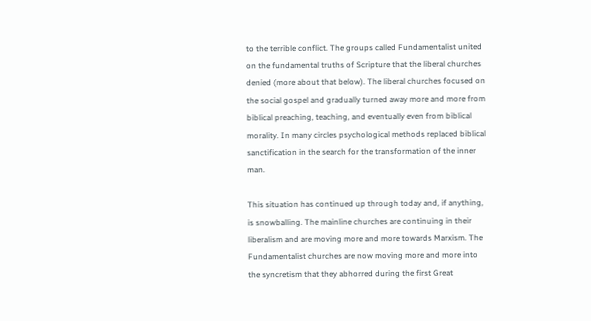to the terrible conflict. The groups called Fundamentalist united on the fundamental truths of Scripture that the liberal churches denied (more about that below). The liberal churches focused on the social gospel and gradually turned away more and more from biblical preaching, teaching, and eventually even from biblical morality. In many circles psychological methods replaced biblical sanctification in the search for the transformation of the inner man.

This situation has continued up through today and, if anything, is snowballing. The mainline churches are continuing in their liberalism and are moving more and more towards Marxism. The Fundamentalist churches are now moving more and more into the syncretism that they abhorred during the first Great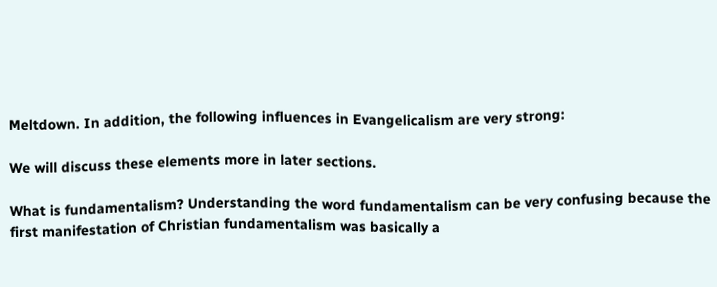Meltdown. In addition, the following influences in Evangelicalism are very strong:

We will discuss these elements more in later sections.

What is fundamentalism? Understanding the word fundamentalism can be very confusing because the first manifestation of Christian fundamentalism was basically a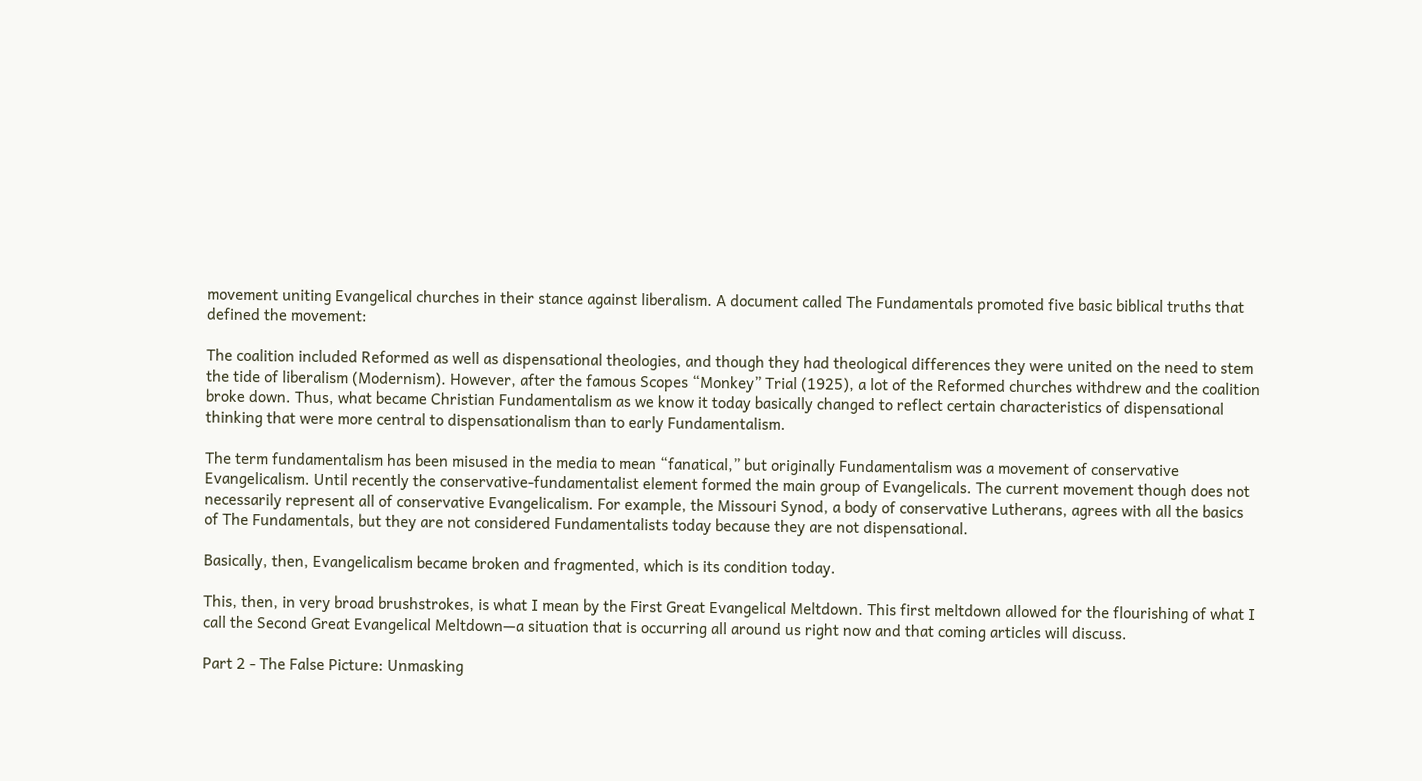movement uniting Evangelical churches in their stance against liberalism. A document called The Fundamentals promoted five basic biblical truths that defined the movement:

The coalition included Reformed as well as dispensational theologies, and though they had theological differences they were united on the need to stem the tide of liberalism (Modernism). However, after the famous Scopes “Monkey” Trial (1925), a lot of the Reformed churches withdrew and the coalition broke down. Thus, what became Christian Fundamentalism as we know it today basically changed to reflect certain characteristics of dispensational thinking that were more central to dispensationalism than to early Fundamentalism.

The term fundamentalism has been misused in the media to mean “fanatical,” but originally Fundamentalism was a movement of conservative Evangelicalism. Until recently the conservative-fundamentalist element formed the main group of Evangelicals. The current movement though does not necessarily represent all of conservative Evangelicalism. For example, the Missouri Synod, a body of conservative Lutherans, agrees with all the basics of The Fundamentals, but they are not considered Fundamentalists today because they are not dispensational.

Basically, then, Evangelicalism became broken and fragmented, which is its condition today.

This, then, in very broad brushstrokes, is what I mean by the First Great Evangelical Meltdown. This first meltdown allowed for the flourishing of what I call the Second Great Evangelical Meltdown—a situation that is occurring all around us right now and that coming articles will discuss.

Part 2 - The False Picture: Unmasking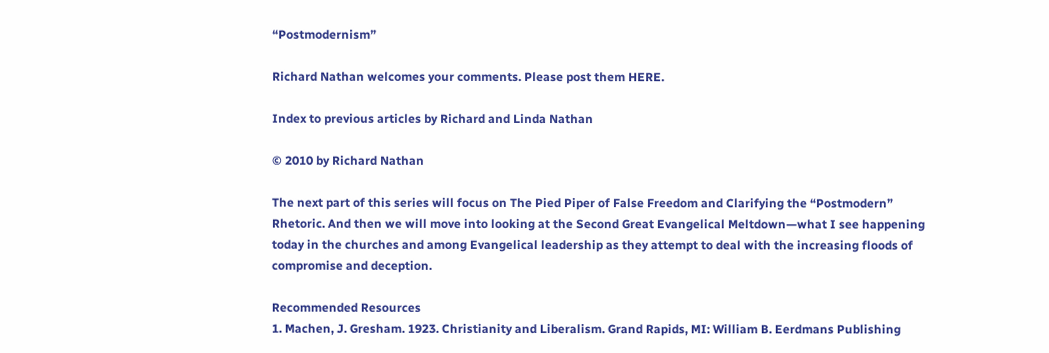“Postmodernism”

Richard Nathan welcomes your comments. Please post them HERE.

Index to previous articles by Richard and Linda Nathan

© 2010 by Richard Nathan

The next part of this series will focus on The Pied Piper of False Freedom and Clarifying the “Postmodern” Rhetoric. And then we will move into looking at the Second Great Evangelical Meltdown—what I see happening today in the churches and among Evangelical leadership as they attempt to deal with the increasing floods of compromise and deception.

Recommended Resources
1. Machen, J. Gresham. 1923. Christianity and Liberalism. Grand Rapids, MI: William B. Eerdmans Publishing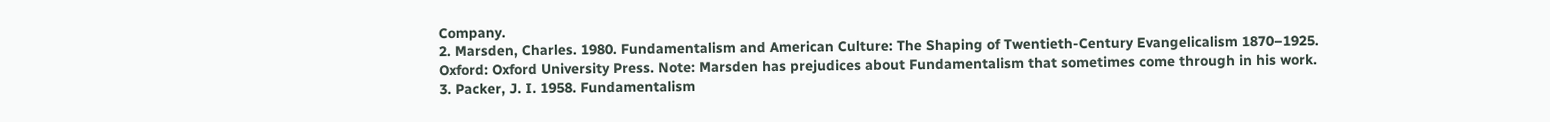Company.
2. Marsden, Charles. 1980. Fundamentalism and American Culture: The Shaping of Twentieth-Century Evangelicalism 1870–1925. Oxford: Oxford University Press. Note: Marsden has prejudices about Fundamentalism that sometimes come through in his work.
3. Packer, J. I. 1958. Fundamentalism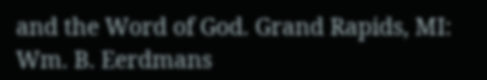and the Word of God. Grand Rapids, MI: Wm. B. Eerdmans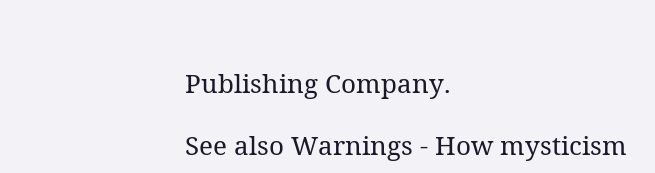Publishing Company.

See also Warnings - How mysticism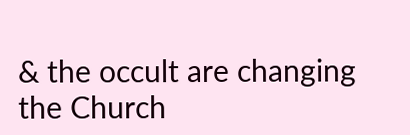& the occult are changing the Church